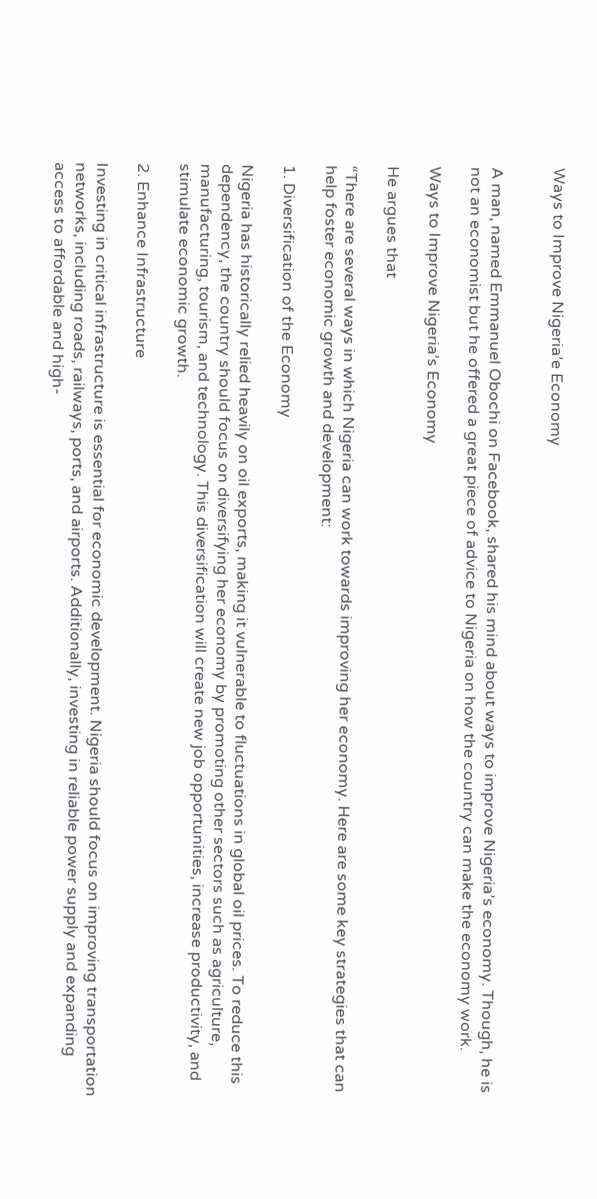Ways to Improve Nigeria’e Economy


A man, named Emmanuel Obochi on Facebook, shared his mind about ways to improve Nigeria’s economy. Though, he is not an economist but he offered a great piece of advice to Nigeria on how the country can make the economy work.

Ways to Improve Nigeria’s Economy

He argues that

“There are several ways in which Nigeria can work towards improving her economy. Here are some key strategies that can help foster economic growth and development:

1. Diversification of the Economy

Nigeria has historically relied heavily on oil exports, making it vulnerable to fluctuations in global oil prices. To reduce this dependency, the country should focus on diversifying her economy by promoting other sectors such as agriculture, manufacturing, tourism, and technology. This diversification will create new job opportunities, increase productivity, and stimulate economic growth.

2. Enhance Infrastructure

Investing in critical infrastructure is essential for economic development. Nigeria should focus on improving transportation networks, including roads, railways, ports, and airports. Additionally, investing in reliable power supply and expanding access to affordable and high-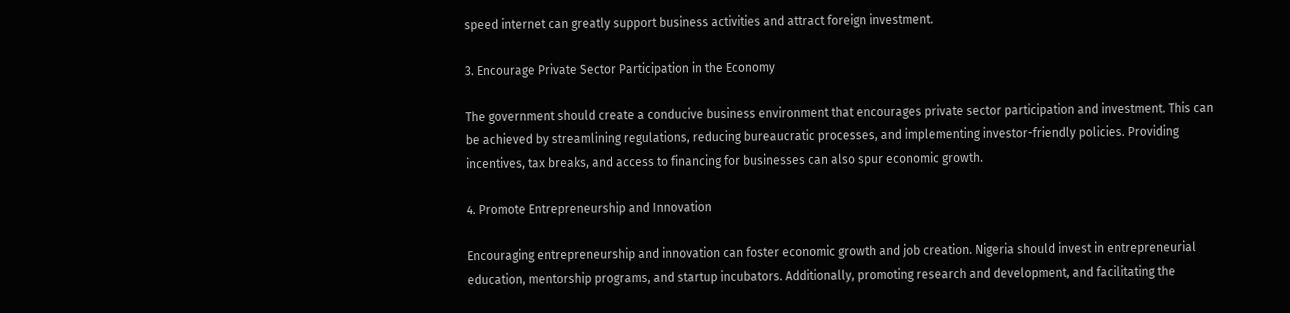speed internet can greatly support business activities and attract foreign investment.

3. Encourage Private Sector Participation in the Economy

The government should create a conducive business environment that encourages private sector participation and investment. This can be achieved by streamlining regulations, reducing bureaucratic processes, and implementing investor-friendly policies. Providing incentives, tax breaks, and access to financing for businesses can also spur economic growth.

4. Promote Entrepreneurship and Innovation

Encouraging entrepreneurship and innovation can foster economic growth and job creation. Nigeria should invest in entrepreneurial education, mentorship programs, and startup incubators. Additionally, promoting research and development, and facilitating the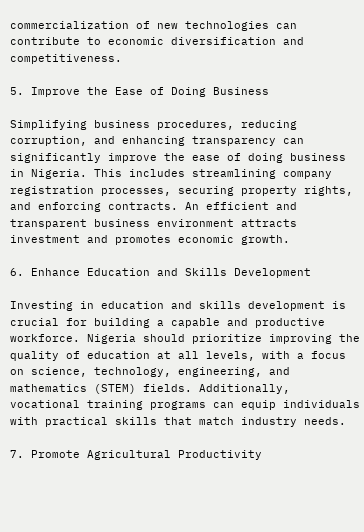commercialization of new technologies can contribute to economic diversification and competitiveness.

5. Improve the Ease of Doing Business

Simplifying business procedures, reducing corruption, and enhancing transparency can significantly improve the ease of doing business in Nigeria. This includes streamlining company registration processes, securing property rights, and enforcing contracts. An efficient and transparent business environment attracts investment and promotes economic growth.

6. Enhance Education and Skills Development

Investing in education and skills development is crucial for building a capable and productive workforce. Nigeria should prioritize improving the quality of education at all levels, with a focus on science, technology, engineering, and mathematics (STEM) fields. Additionally, vocational training programs can equip individuals with practical skills that match industry needs.

7. Promote Agricultural Productivity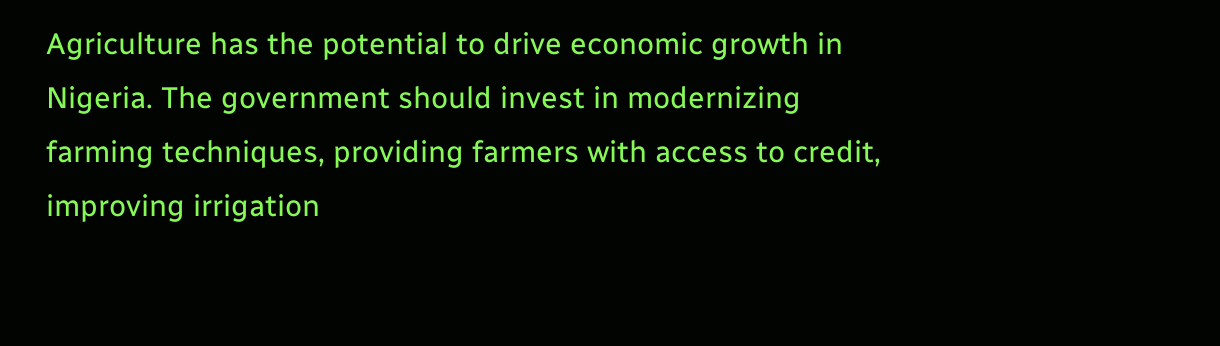Agriculture has the potential to drive economic growth in Nigeria. The government should invest in modernizing farming techniques, providing farmers with access to credit, improving irrigation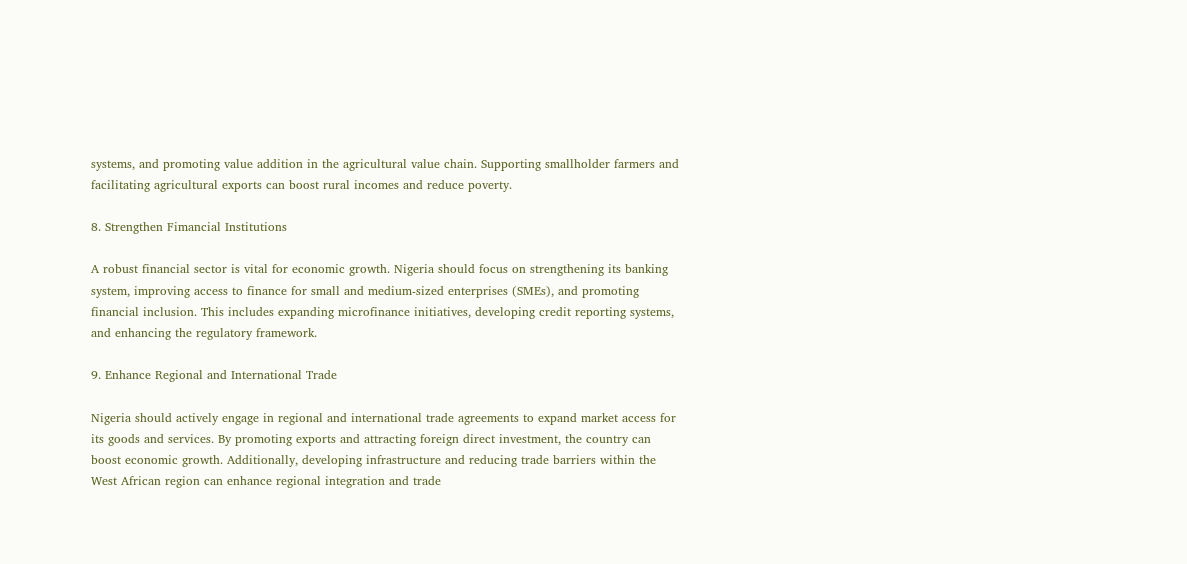systems, and promoting value addition in the agricultural value chain. Supporting smallholder farmers and facilitating agricultural exports can boost rural incomes and reduce poverty.

8. Strengthen Fimancial Institutions

A robust financial sector is vital for economic growth. Nigeria should focus on strengthening its banking system, improving access to finance for small and medium-sized enterprises (SMEs), and promoting financial inclusion. This includes expanding microfinance initiatives, developing credit reporting systems, and enhancing the regulatory framework.

9. Enhance Regional and International Trade

Nigeria should actively engage in regional and international trade agreements to expand market access for its goods and services. By promoting exports and attracting foreign direct investment, the country can boost economic growth. Additionally, developing infrastructure and reducing trade barriers within the West African region can enhance regional integration and trade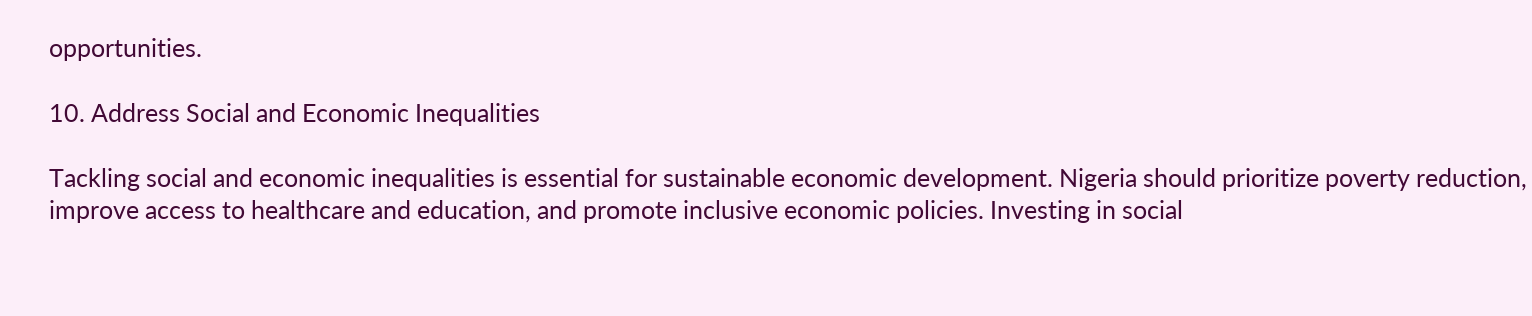opportunities.

10. Address Social and Economic Inequalities

Tackling social and economic inequalities is essential for sustainable economic development. Nigeria should prioritize poverty reduction, improve access to healthcare and education, and promote inclusive economic policies. Investing in social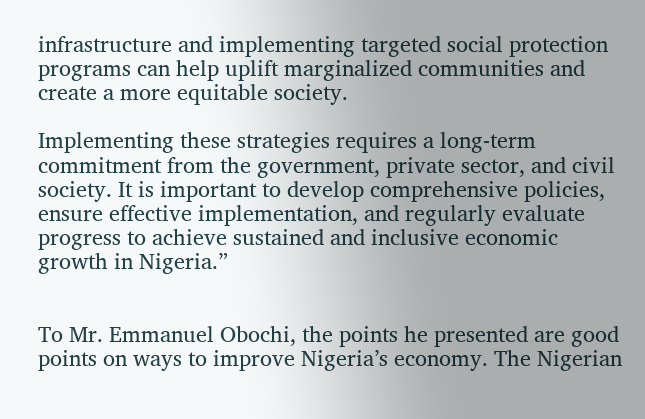infrastructure and implementing targeted social protection programs can help uplift marginalized communities and create a more equitable society.

Implementing these strategies requires a long-term commitment from the government, private sector, and civil society. It is important to develop comprehensive policies, ensure effective implementation, and regularly evaluate progress to achieve sustained and inclusive economic growth in Nigeria.”


To Mr. Emmanuel Obochi, the points he presented are good points on ways to improve Nigeria’s economy. The Nigerian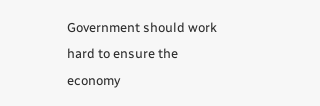Government should work hard to ensure the economy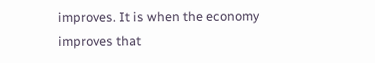improves. It is when the economy improves that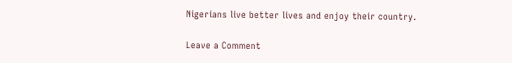Nigerians live better lives and enjoy their country.

Leave a Comment